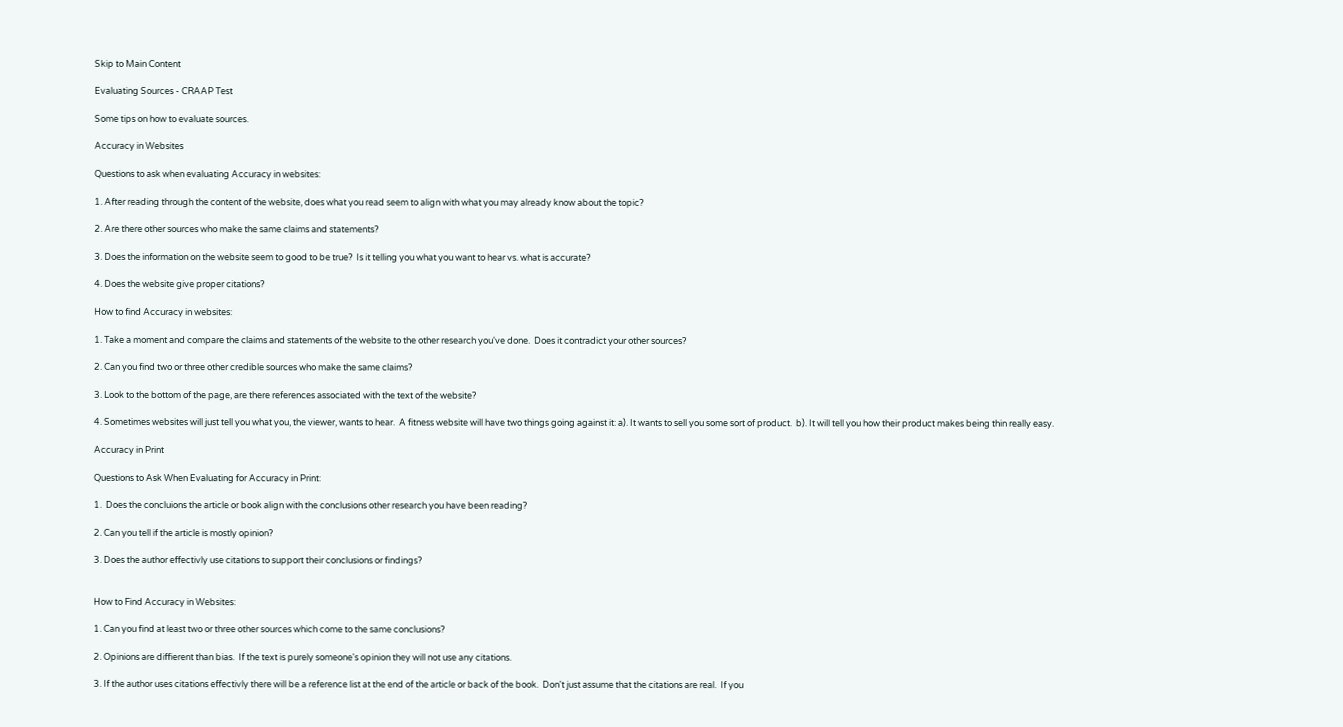Skip to Main Content

Evaluating Sources - CRAAP Test

Some tips on how to evaluate sources.

Accuracy in Websites

Questions to ask when evaluating Accuracy in websites:

1. After reading through the content of the website, does what you read seem to align with what you may already know about the topic?

2. Are there other sources who make the same claims and statements?

3. Does the information on the website seem to good to be true?  Is it telling you what you want to hear vs. what is accurate?

4. Does the website give proper citations?

How to find Accuracy in websites:

1. Take a moment and compare the claims and statements of the website to the other research you've done.  Does it contradict your other sources?

2. Can you find two or three other credible sources who make the same claims?

3. Look to the bottom of the page, are there references associated with the text of the website?

4. Sometimes websites will just tell you what you, the viewer, wants to hear.  A fitness website will have two things going against it: a). It wants to sell you some sort of product.  b). It will tell you how their product makes being thin really easy.

Accuracy in Print

Questions to Ask When Evaluating for Accuracy in Print:

1.  Does the concluions the article or book align with the conclusions other research you have been reading?

2. Can you tell if the article is mostly opinion?

3. Does the author effectivly use citations to support their conclusions or findings?


How to Find Accuracy in Websites:

1. Can you find at least two or three other sources which come to the same conclusions?

2. Opinions are diffierent than bias.  If the text is purely someone's opinion they will not use any citations.

3. If the author uses citations effectivly there will be a reference list at the end of the article or back of the book.  Don't just assume that the citations are real.  If you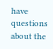have questions about the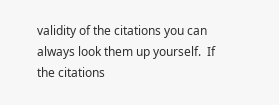validity of the citations you can always look them up yourself.  If the citations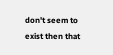don't seem to exist then that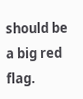should be a big red flag.